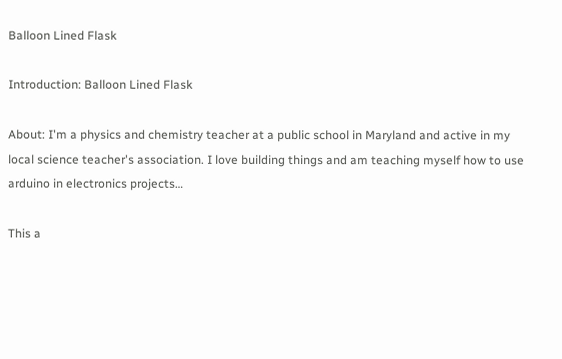Balloon Lined Flask

Introduction: Balloon Lined Flask

About: I'm a physics and chemistry teacher at a public school in Maryland and active in my local science teacher's association. I love building things and am teaching myself how to use arduino in electronics projects…

This a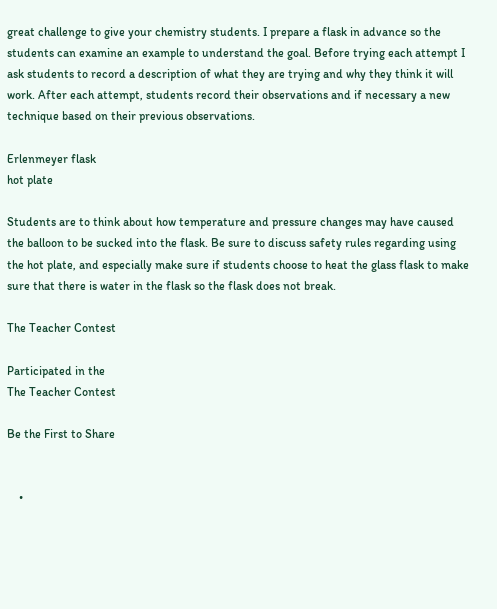great challenge to give your chemistry students. I prepare a flask in advance so the students can examine an example to understand the goal. Before trying each attempt I ask students to record a description of what they are trying and why they think it will work. After each attempt, students record their observations and if necessary a new technique based on their previous observations.

Erlenmeyer flask
hot plate

Students are to think about how temperature and pressure changes may have caused the balloon to be sucked into the flask. Be sure to discuss safety rules regarding using the hot plate, and especially make sure if students choose to heat the glass flask to make sure that there is water in the flask so the flask does not break.

The Teacher Contest

Participated in the
The Teacher Contest

Be the First to Share


    •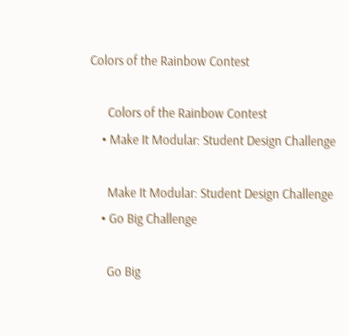Colors of the Rainbow Contest

      Colors of the Rainbow Contest
    • Make It Modular: Student Design Challenge

      Make It Modular: Student Design Challenge
    • Go Big Challenge

      Go Big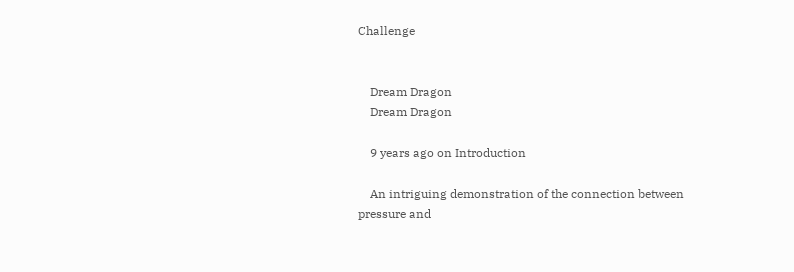Challenge


    Dream Dragon
    Dream Dragon

    9 years ago on Introduction

    An intriguing demonstration of the connection between pressure and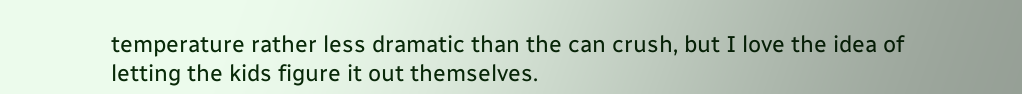temperature rather less dramatic than the can crush, but I love the idea of letting the kids figure it out themselves.